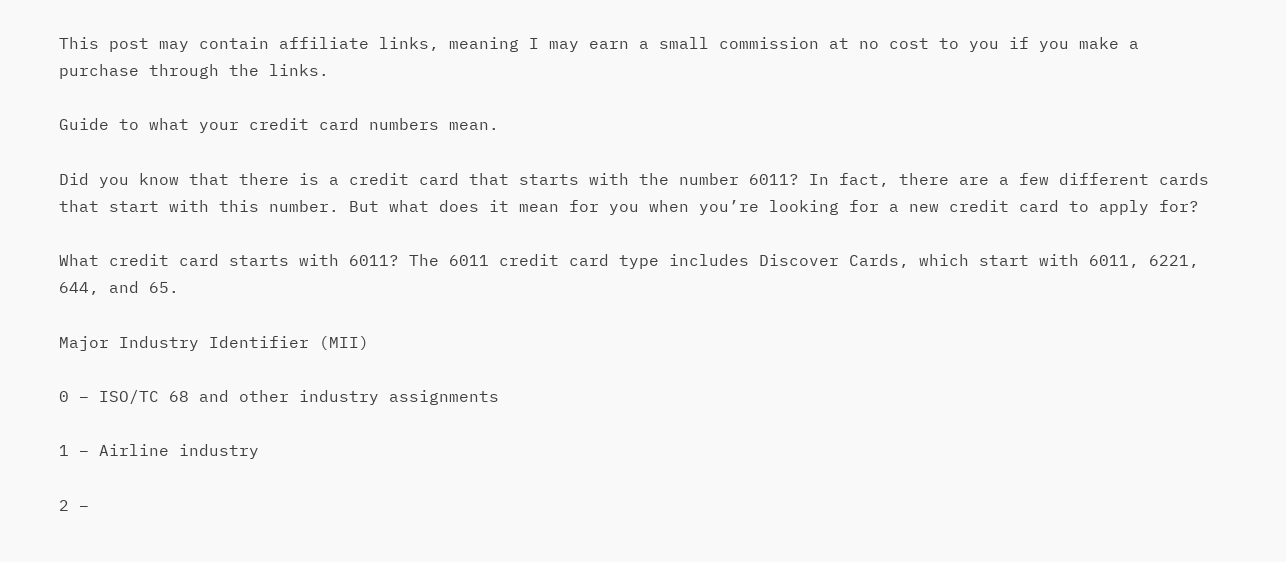This post may contain affiliate links, meaning I may earn a small commission at no cost to you if you make a purchase through the links.

Guide to what your credit card numbers mean.

Did you know that there is a credit card that starts with the number 6011? In fact, there are a few different cards that start with this number. But what does it mean for you when you’re looking for a new credit card to apply for?

What credit card starts with 6011? The 6011 credit card type includes Discover Cards, which start with 6011, 6221, 644, and 65.

Major Industry Identifier (MII)

0 – ISO/TC 68 and other industry assignments

1 – Airline industry

2 –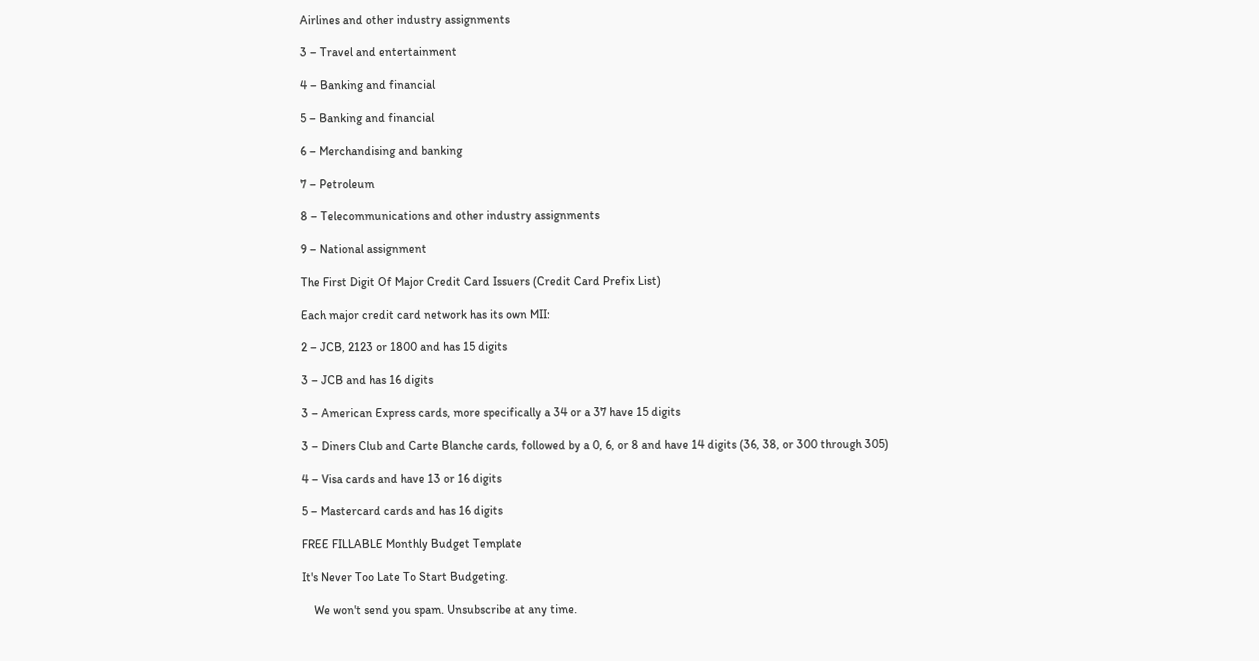Airlines and other industry assignments

3 – Travel and entertainment

4 – Banking and financial

5 – Banking and financial

6 – Merchandising and banking

7 – Petroleum

8 – Telecommunications and other industry assignments

9 – National assignment

The First Digit Of Major Credit Card Issuers (Credit Card Prefix List)

Each major credit card network has its own MII:

2 – JCB, 2123 or 1800 and has 15 digits

3 – JCB and has 16 digits

3 – American Express cards, more specifically a 34 or a 37 have 15 digits

3 – Diners Club and Carte Blanche cards, followed by a 0, 6, or 8 and have 14 digits (36, 38, or 300 through 305)

4 – Visa cards and have 13 or 16 digits

5 – Mastercard cards and has 16 digits

FREE FILLABLE Monthly Budget Template

It's Never Too Late To Start Budgeting.

    We won't send you spam. Unsubscribe at any time.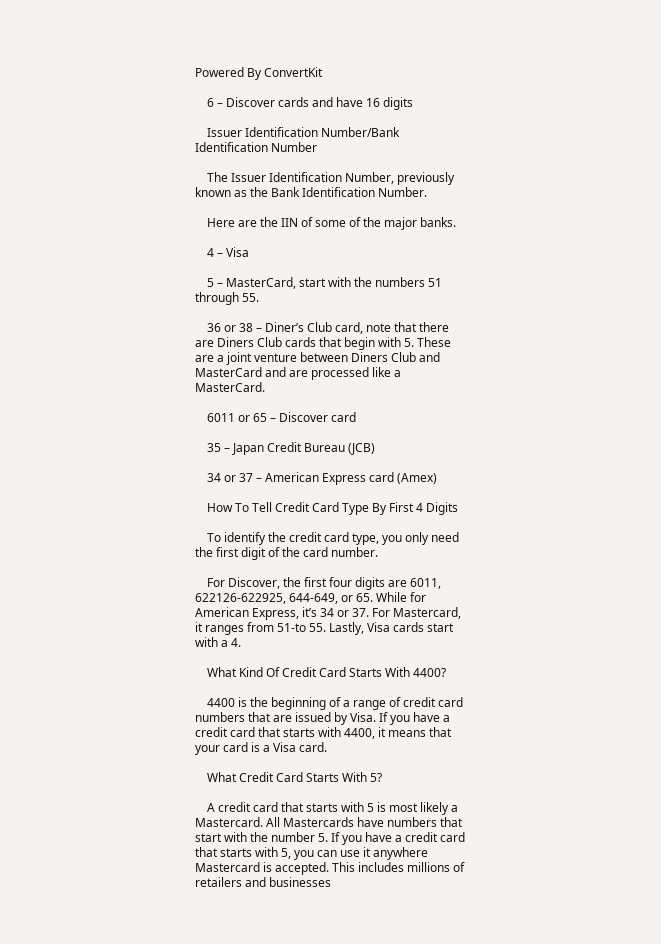Powered By ConvertKit

    6 – Discover cards and have 16 digits

    Issuer Identification Number/Bank Identification Number

    The Issuer Identification Number, previously known as the Bank Identification Number.

    Here are the IIN of some of the major banks.

    4 – Visa

    5 – MasterCard, start with the numbers 51 through 55.

    36 or 38 – Diner’s Club card, note that there are Diners Club cards that begin with 5. These are a joint venture between Diners Club and MasterCard and are processed like a MasterCard.

    6011 or 65 – Discover card

    35 – Japan Credit Bureau (JCB)

    34 or 37 – American Express card (Amex)

    How To Tell Credit Card Type By First 4 Digits

    To identify the credit card type, you only need the first digit of the card number.

    For Discover, the first four digits are 6011, 622126-622925, 644-649, or 65. While for American Express, it’s 34 or 37. For Mastercard, it ranges from 51-to 55. Lastly, Visa cards start with a 4.

    What Kind Of Credit Card Starts With 4400?

    4400 is the beginning of a range of credit card numbers that are issued by Visa. If you have a credit card that starts with 4400, it means that your card is a Visa card.

    What Credit Card Starts With 5?

    A credit card that starts with 5 is most likely a Mastercard. All Mastercards have numbers that start with the number 5. If you have a credit card that starts with 5, you can use it anywhere Mastercard is accepted. This includes millions of retailers and businesses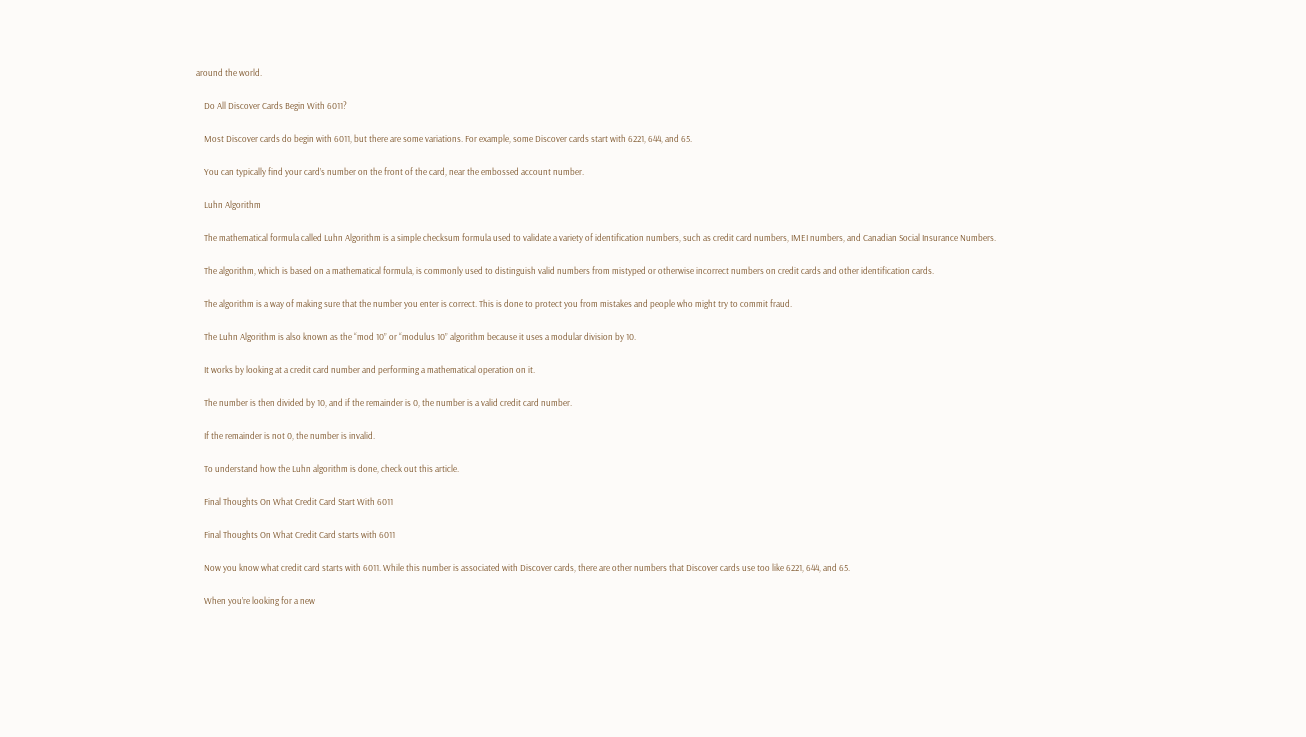around the world.

    Do All Discover Cards Begin With 6011?

    Most Discover cards do begin with 6011, but there are some variations. For example, some Discover cards start with 6221, 644, and 65.

    You can typically find your card’s number on the front of the card, near the embossed account number.

    Luhn Algorithm

    The mathematical formula called Luhn Algorithm is a simple checksum formula used to validate a variety of identification numbers, such as credit card numbers, IMEI numbers, and Canadian Social Insurance Numbers.

    The algorithm, which is based on a mathematical formula, is commonly used to distinguish valid numbers from mistyped or otherwise incorrect numbers on credit cards and other identification cards.

    The algorithm is a way of making sure that the number you enter is correct. This is done to protect you from mistakes and people who might try to commit fraud.

    The Luhn Algorithm is also known as the “mod 10” or “modulus 10” algorithm because it uses a modular division by 10.

    It works by looking at a credit card number and performing a mathematical operation on it.

    The number is then divided by 10, and if the remainder is 0, the number is a valid credit card number.

    If the remainder is not 0, the number is invalid.

    To understand how the Luhn algorithm is done, check out this article.

    Final Thoughts On What Credit Card Start With 6011

    Final Thoughts On What Credit Card starts with 6011

    Now you know what credit card starts with 6011. While this number is associated with Discover cards, there are other numbers that Discover cards use too like 6221, 644, and 65.

    When you’re looking for a new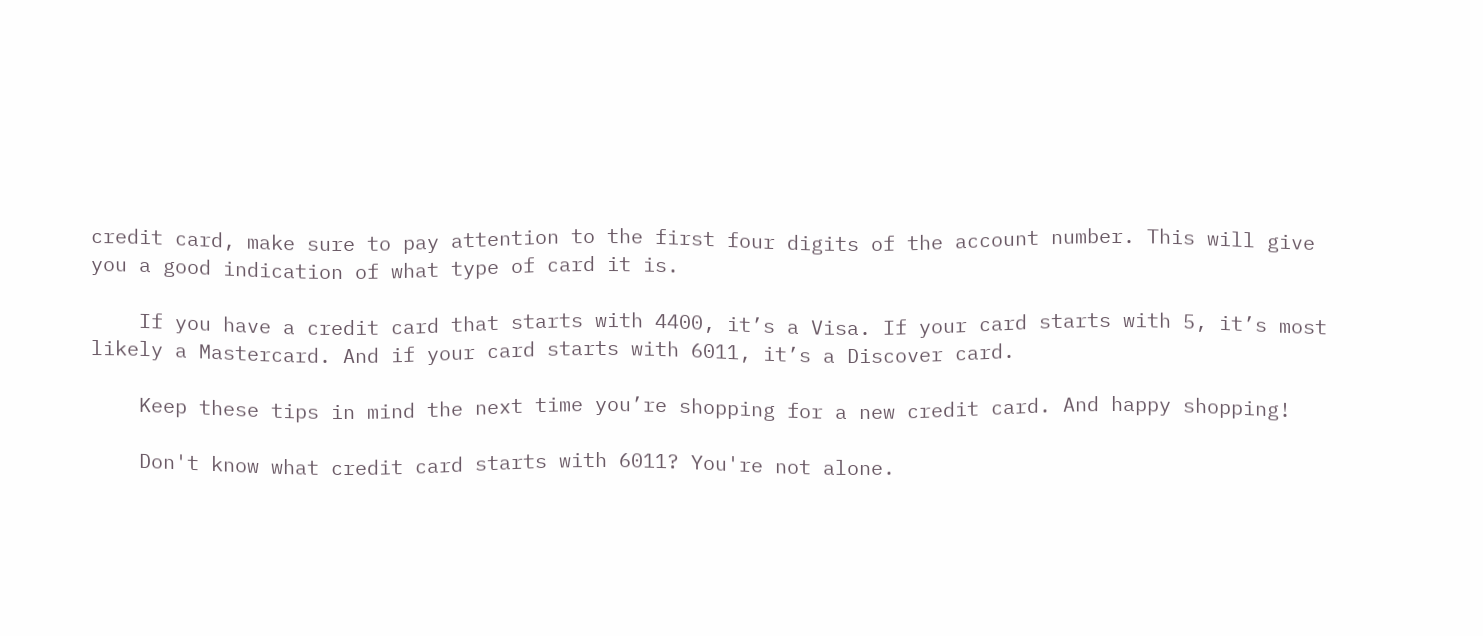credit card, make sure to pay attention to the first four digits of the account number. This will give you a good indication of what type of card it is.

    If you have a credit card that starts with 4400, it’s a Visa. If your card starts with 5, it’s most likely a Mastercard. And if your card starts with 6011, it’s a Discover card.

    Keep these tips in mind the next time you’re shopping for a new credit card. And happy shopping!

    Don't know what credit card starts with 6011? You're not alone.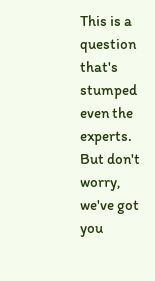This is a question that's stumped even the experts. But don't worry, we've got you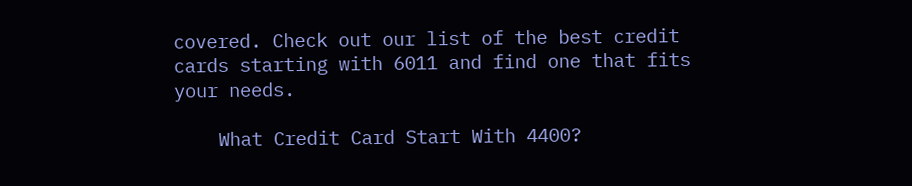covered. Check out our list of the best credit cards starting with 6011 and find one that fits your needs.

    What Credit Card Start With 4400?